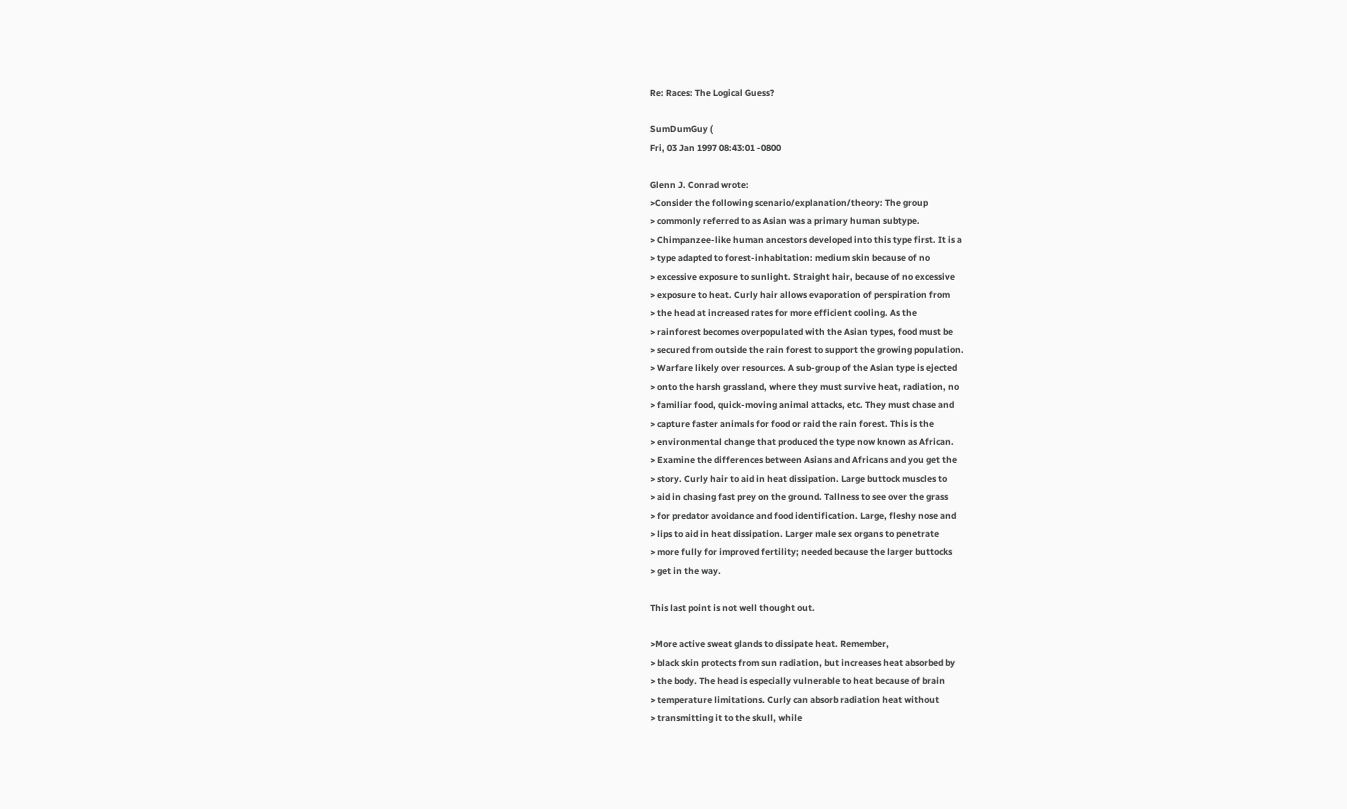Re: Races: The Logical Guess?

SumDumGuy (
Fri, 03 Jan 1997 08:43:01 -0800

Glenn J. Conrad wrote:
>Consider the following scenario/explanation/theory: The group
> commonly referred to as Asian was a primary human subtype.
> Chimpanzee-like human ancestors developed into this type first. It is a
> type adapted to forest-inhabitation: medium skin because of no
> excessive exposure to sunlight. Straight hair, because of no excessive
> exposure to heat. Curly hair allows evaporation of perspiration from
> the head at increased rates for more efficient cooling. As the
> rainforest becomes overpopulated with the Asian types, food must be
> secured from outside the rain forest to support the growing population.
> Warfare likely over resources. A sub-group of the Asian type is ejected
> onto the harsh grassland, where they must survive heat, radiation, no
> familiar food, quick-moving animal attacks, etc. They must chase and
> capture faster animals for food or raid the rain forest. This is the
> environmental change that produced the type now known as African.
> Examine the differences between Asians and Africans and you get the
> story. Curly hair to aid in heat dissipation. Large buttock muscles to
> aid in chasing fast prey on the ground. Tallness to see over the grass
> for predator avoidance and food identification. Large, fleshy nose and
> lips to aid in heat dissipation. Larger male sex organs to penetrate
> more fully for improved fertility; needed because the larger buttocks
> get in the way.

This last point is not well thought out.

>More active sweat glands to dissipate heat. Remember,
> black skin protects from sun radiation, but increases heat absorbed by
> the body. The head is especially vulnerable to heat because of brain
> temperature limitations. Curly can absorb radiation heat without
> transmitting it to the skull, while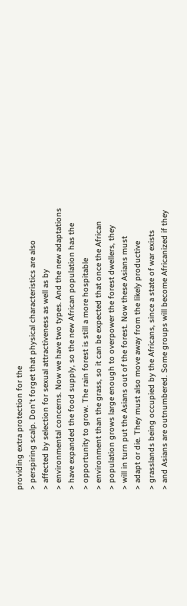providing extra protection for the
> perspiring scalp. Don't forget that physical characteristics are also
> affected by selection for sexual attractiveness as well as by
> environmental concerns. Now we have two types. And the new adaptations
> have expanded the food supply, so the new African population has the
> opportunity to grow. The rain forest is still a more hospitable
> environment than the grass, so it can be expected that once the African
> population grows large enough to overpower the forest dwellers, they
> will in turn put the Asians out of the forest. Now these Asians must
> adapt or die. They must also move away from the likely productive
> grasslands being occupied by the Africans, since a state of war exists
> and Asians are outnumbered. Some groups will become Africanized if they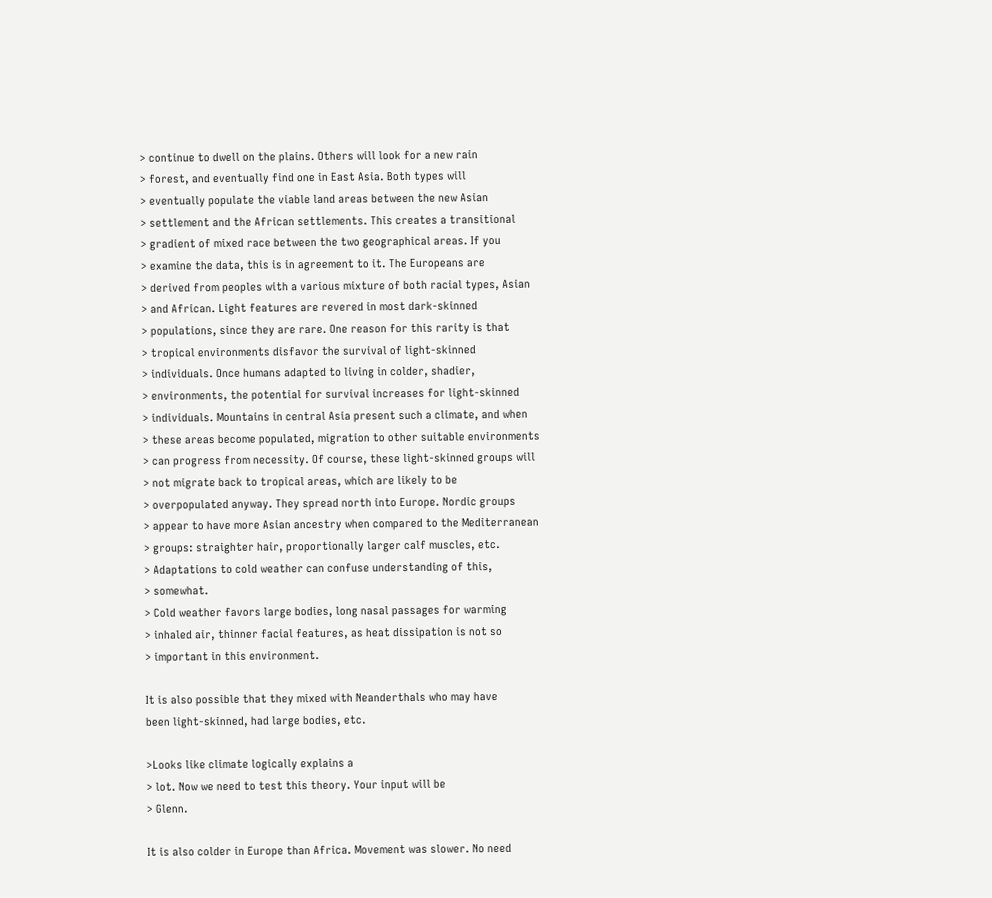> continue to dwell on the plains. Others will look for a new rain
> forest, and eventually find one in East Asia. Both types will
> eventually populate the viable land areas between the new Asian
> settlement and the African settlements. This creates a transitional
> gradient of mixed race between the two geographical areas. If you
> examine the data, this is in agreement to it. The Europeans are
> derived from peoples with a various mixture of both racial types, Asian
> and African. Light features are revered in most dark-skinned
> populations, since they are rare. One reason for this rarity is that
> tropical environments disfavor the survival of light-skinned
> individuals. Once humans adapted to living in colder, shadier,
> environments, the potential for survival increases for light-skinned
> individuals. Mountains in central Asia present such a climate, and when
> these areas become populated, migration to other suitable environments
> can progress from necessity. Of course, these light-skinned groups will
> not migrate back to tropical areas, which are likely to be
> overpopulated anyway. They spread north into Europe. Nordic groups
> appear to have more Asian ancestry when compared to the Mediterranean
> groups: straighter hair, proportionally larger calf muscles, etc.
> Adaptations to cold weather can confuse understanding of this,
> somewhat.
> Cold weather favors large bodies, long nasal passages for warming
> inhaled air, thinner facial features, as heat dissipation is not so
> important in this environment.

It is also possible that they mixed with Neanderthals who may have
been light-skinned, had large bodies, etc.

>Looks like climate logically explains a
> lot. Now we need to test this theory. Your input will be
> Glenn.

It is also colder in Europe than Africa. Movement was slower. No need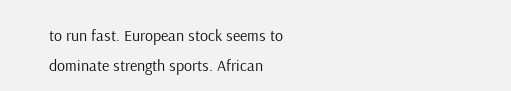to run fast. European stock seems to dominate strength sports. African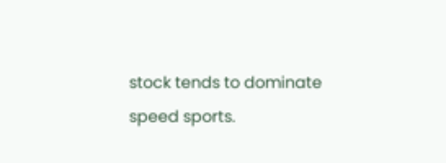stock tends to dominate speed sports.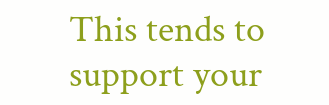This tends to support your